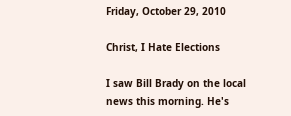Friday, October 29, 2010

Christ, I Hate Elections

I saw Bill Brady on the local news this morning. He's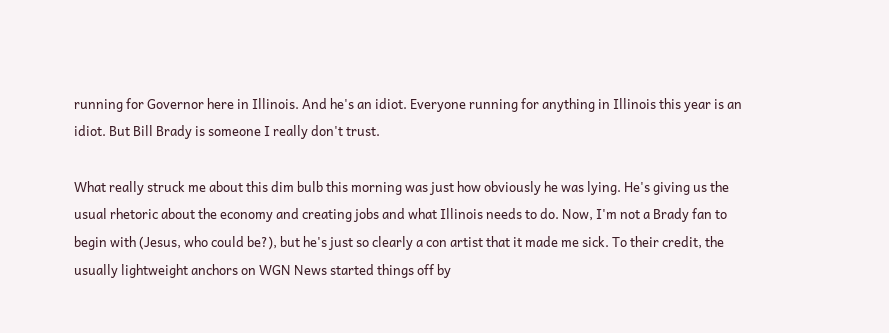running for Governor here in Illinois. And he's an idiot. Everyone running for anything in Illinois this year is an idiot. But Bill Brady is someone I really don't trust.

What really struck me about this dim bulb this morning was just how obviously he was lying. He's giving us the usual rhetoric about the economy and creating jobs and what Illinois needs to do. Now, I'm not a Brady fan to begin with (Jesus, who could be?), but he's just so clearly a con artist that it made me sick. To their credit, the usually lightweight anchors on WGN News started things off by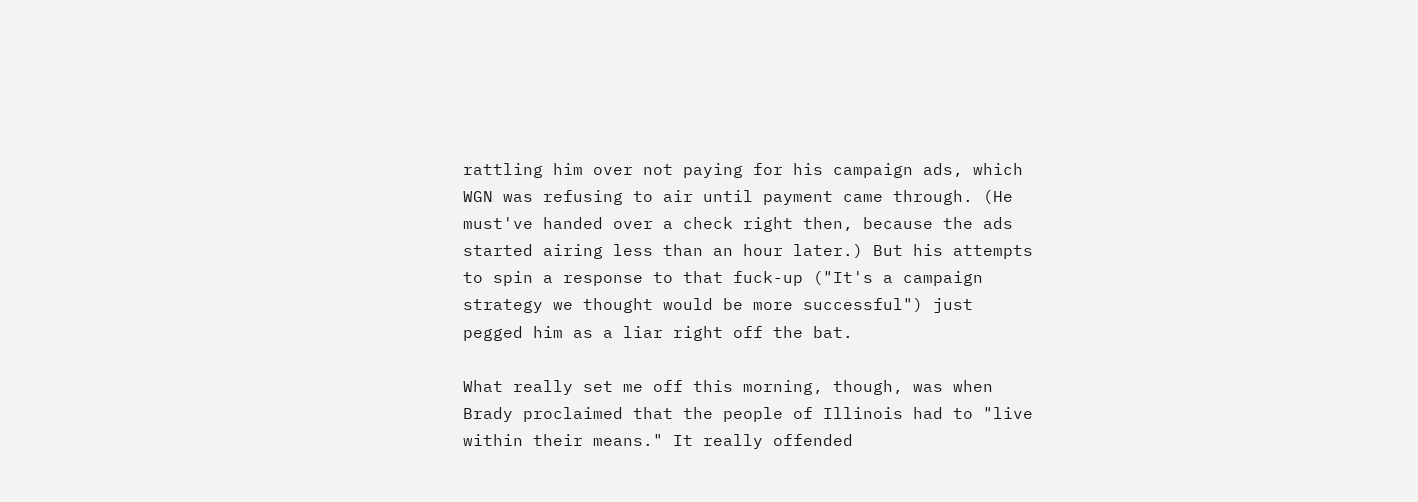rattling him over not paying for his campaign ads, which WGN was refusing to air until payment came through. (He must've handed over a check right then, because the ads started airing less than an hour later.) But his attempts to spin a response to that fuck-up ("It's a campaign strategy we thought would be more successful") just pegged him as a liar right off the bat.

What really set me off this morning, though, was when Brady proclaimed that the people of Illinois had to "live within their means." It really offended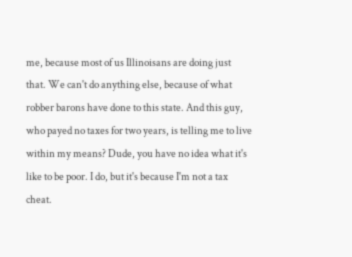me, because most of us Illinoisans are doing just that. We can't do anything else, because of what robber barons have done to this state. And this guy, who payed no taxes for two years, is telling me to live within my means? Dude, you have no idea what it's like to be poor. I do, but it's because I'm not a tax cheat.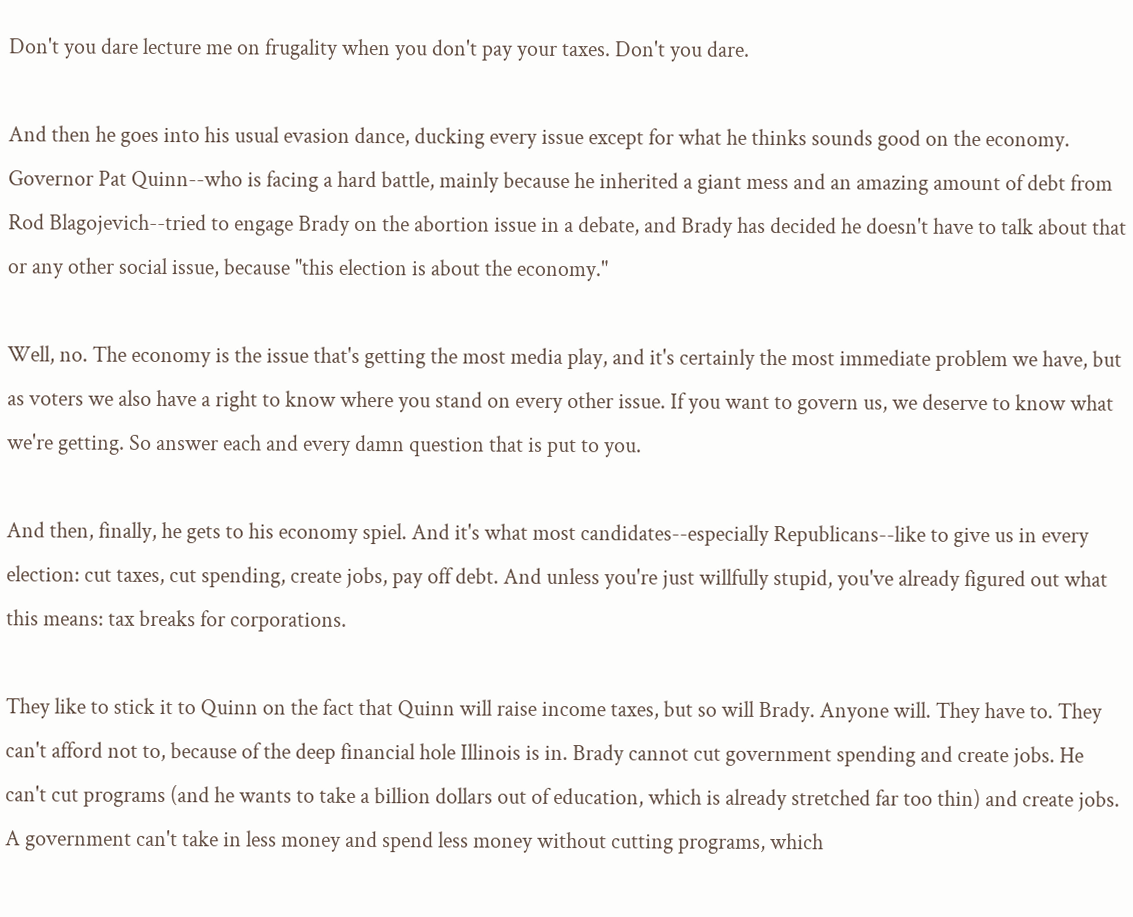Don't you dare lecture me on frugality when you don't pay your taxes. Don't you dare.

And then he goes into his usual evasion dance, ducking every issue except for what he thinks sounds good on the economy. Governor Pat Quinn--who is facing a hard battle, mainly because he inherited a giant mess and an amazing amount of debt from Rod Blagojevich--tried to engage Brady on the abortion issue in a debate, and Brady has decided he doesn't have to talk about that or any other social issue, because "this election is about the economy."

Well, no. The economy is the issue that's getting the most media play, and it's certainly the most immediate problem we have, but as voters we also have a right to know where you stand on every other issue. If you want to govern us, we deserve to know what we're getting. So answer each and every damn question that is put to you.

And then, finally, he gets to his economy spiel. And it's what most candidates--especially Republicans--like to give us in every election: cut taxes, cut spending, create jobs, pay off debt. And unless you're just willfully stupid, you've already figured out what this means: tax breaks for corporations.

They like to stick it to Quinn on the fact that Quinn will raise income taxes, but so will Brady. Anyone will. They have to. They can't afford not to, because of the deep financial hole Illinois is in. Brady cannot cut government spending and create jobs. He can't cut programs (and he wants to take a billion dollars out of education, which is already stretched far too thin) and create jobs. A government can't take in less money and spend less money without cutting programs, which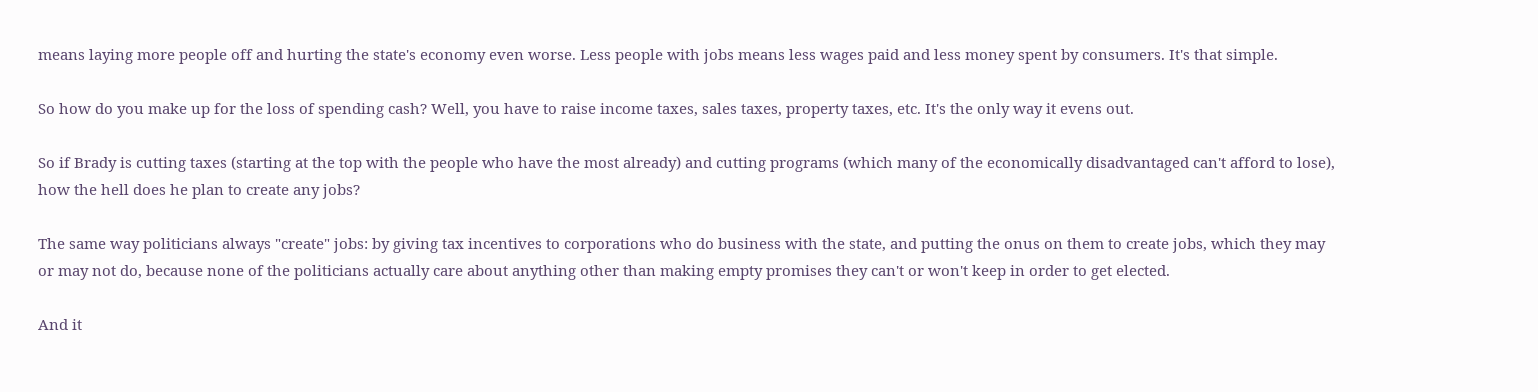means laying more people off and hurting the state's economy even worse. Less people with jobs means less wages paid and less money spent by consumers. It's that simple.

So how do you make up for the loss of spending cash? Well, you have to raise income taxes, sales taxes, property taxes, etc. It's the only way it evens out.

So if Brady is cutting taxes (starting at the top with the people who have the most already) and cutting programs (which many of the economically disadvantaged can't afford to lose), how the hell does he plan to create any jobs?

The same way politicians always "create" jobs: by giving tax incentives to corporations who do business with the state, and putting the onus on them to create jobs, which they may or may not do, because none of the politicians actually care about anything other than making empty promises they can't or won't keep in order to get elected.

And it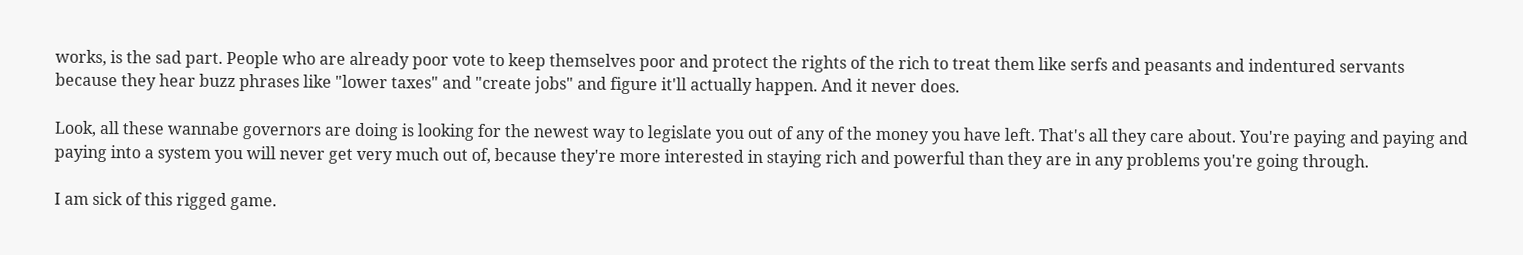works, is the sad part. People who are already poor vote to keep themselves poor and protect the rights of the rich to treat them like serfs and peasants and indentured servants because they hear buzz phrases like "lower taxes" and "create jobs" and figure it'll actually happen. And it never does.

Look, all these wannabe governors are doing is looking for the newest way to legislate you out of any of the money you have left. That's all they care about. You're paying and paying and paying into a system you will never get very much out of, because they're more interested in staying rich and powerful than they are in any problems you're going through.

I am sick of this rigged game.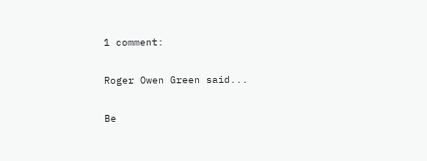1 comment:

Roger Owen Green said...

Be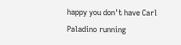happy you don't have Carl Paladino running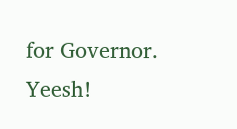for Governor. Yeesh!